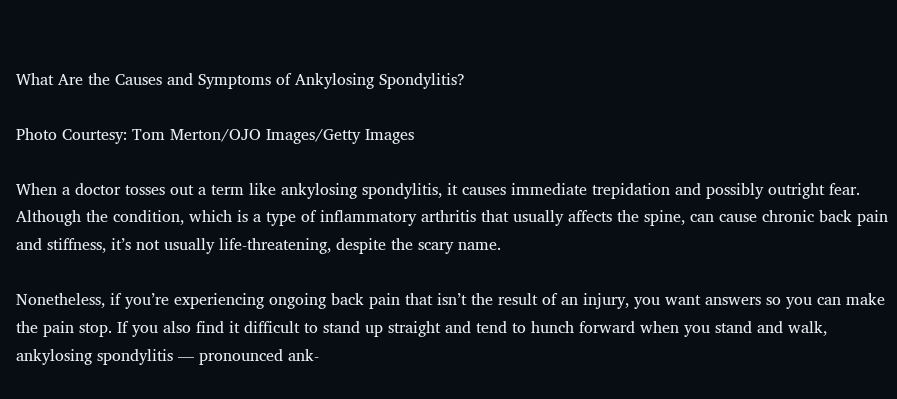What Are the Causes and Symptoms of Ankylosing Spondylitis?

Photo Courtesy: Tom Merton/OJO Images/Getty Images

When a doctor tosses out a term like ankylosing spondylitis, it causes immediate trepidation and possibly outright fear. Although the condition, which is a type of inflammatory arthritis that usually affects the spine, can cause chronic back pain and stiffness, it’s not usually life-threatening, despite the scary name.

Nonetheless, if you’re experiencing ongoing back pain that isn’t the result of an injury, you want answers so you can make the pain stop. If you also find it difficult to stand up straight and tend to hunch forward when you stand and walk, ankylosing spondylitis — pronounced ank-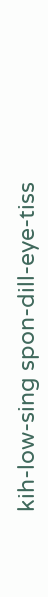kih-low-sing spon-dill-eye-tiss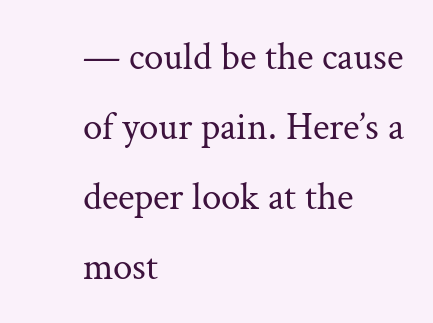— could be the cause of your pain. Here’s a deeper look at the most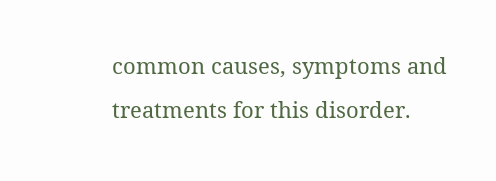common causes, symptoms and treatments for this disorder.